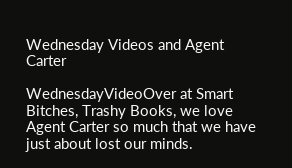Wednesday Videos and Agent Carter

WednesdayVideoOver at Smart Bitches, Trashy Books, we love Agent Carter so much that we have just about lost our minds.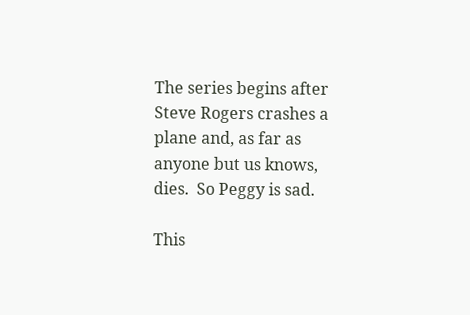The series begins after Steve Rogers crashes a plane and, as far as anyone but us knows, dies.  So Peggy is sad.

This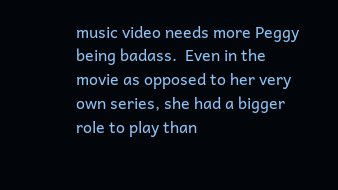music video needs more Peggy being badass.  Even in the movie as opposed to her very own series, she had a bigger role to play than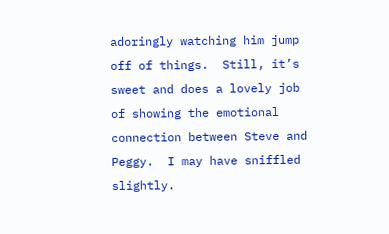adoringly watching him jump off of things.  Still, it’s sweet and does a lovely job of showing the emotional connection between Steve and Peggy.  I may have sniffled slightly.